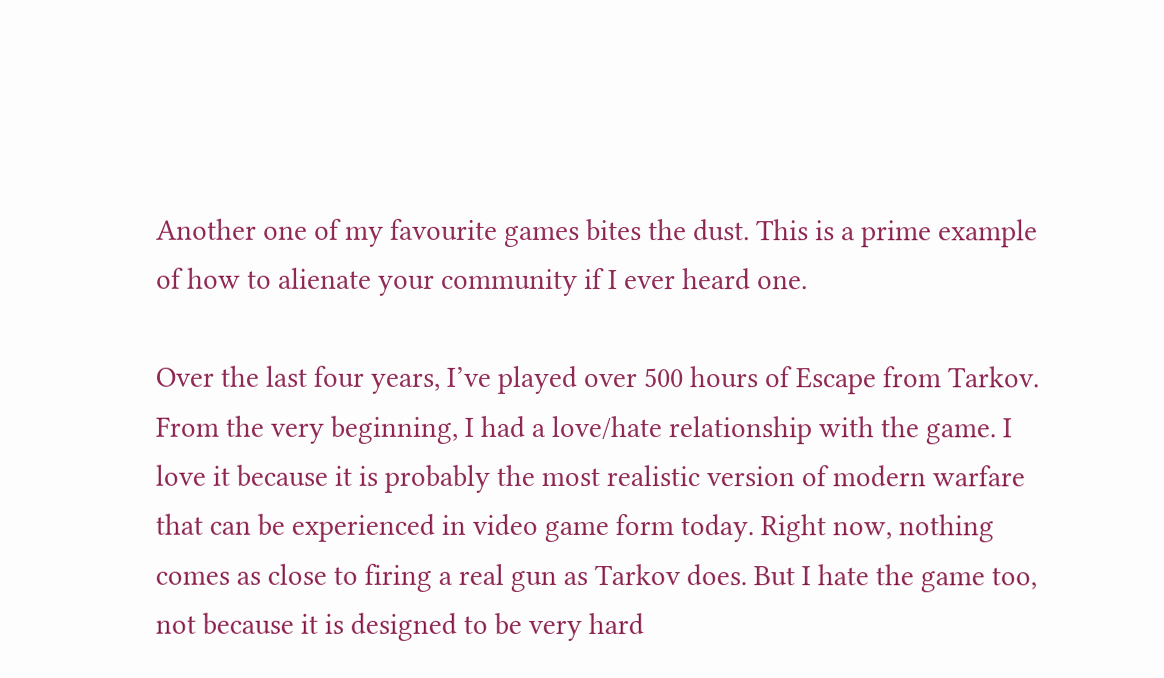Another one of my favourite games bites the dust. This is a prime example of how to alienate your community if I ever heard one.

Over the last four years, I’ve played over 500 hours of Escape from Tarkov. From the very beginning, I had a love/hate relationship with the game. I love it because it is probably the most realistic version of modern warfare that can be experienced in video game form today. Right now, nothing comes as close to firing a real gun as Tarkov does. But I hate the game too, not because it is designed to be very hard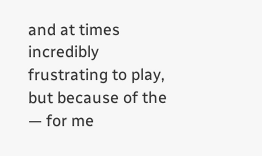and at times incredibly frustrating to play, but because of the — for me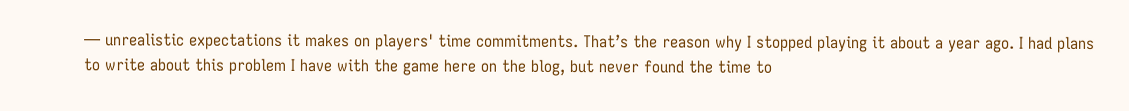— unrealistic expectations it makes on players' time commitments. That’s the reason why I stopped playing it about a year ago. I had plans to write about this problem I have with the game here on the blog, but never found the time to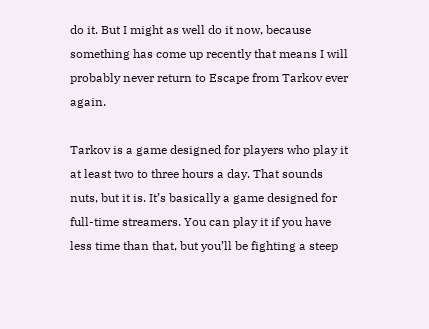do it. But I might as well do it now, because something has come up recently that means I will probably never return to Escape from Tarkov ever again.

Tarkov is a game designed for players who play it at least two to three hours a day. That sounds nuts, but it is. It’s basically a game designed for full-time streamers. You can play it if you have less time than that, but you’ll be fighting a steep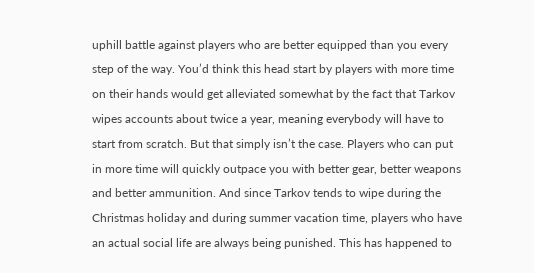uphill battle against players who are better equipped than you every step of the way. You’d think this head start by players with more time on their hands would get alleviated somewhat by the fact that Tarkov wipes accounts about twice a year, meaning everybody will have to start from scratch. But that simply isn’t the case. Players who can put in more time will quickly outpace you with better gear, better weapons and better ammunition. And since Tarkov tends to wipe during the Christmas holiday and during summer vacation time, players who have an actual social life are always being punished. This has happened to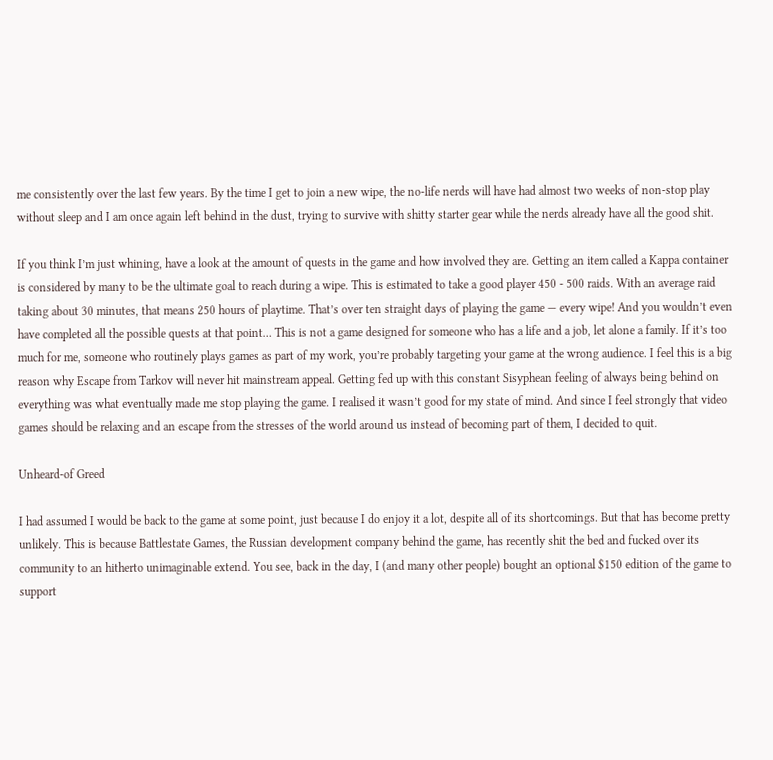me consistently over the last few years. By the time I get to join a new wipe, the no-life nerds will have had almost two weeks of non-stop play without sleep and I am once again left behind in the dust, trying to survive with shitty starter gear while the nerds already have all the good shit.

If you think I’m just whining, have a look at the amount of quests in the game and how involved they are. Getting an item called a Kappa container is considered by many to be the ultimate goal to reach during a wipe. This is estimated to take a good player 450 - 500 raids. With an average raid taking about 30 minutes, that means 250 hours of playtime. That’s over ten straight days of playing the game — every wipe! And you wouldn’t even have completed all the possible quests at that point… This is not a game designed for someone who has a life and a job, let alone a family. If it’s too much for me, someone who routinely plays games as part of my work, you’re probably targeting your game at the wrong audience. I feel this is a big reason why Escape from Tarkov will never hit mainstream appeal. Getting fed up with this constant Sisyphean feeling of always being behind on everything was what eventually made me stop playing the game. I realised it wasn’t good for my state of mind. And since I feel strongly that video games should be relaxing and an escape from the stresses of the world around us instead of becoming part of them, I decided to quit.

Unheard-of Greed

I had assumed I would be back to the game at some point, just because I do enjoy it a lot, despite all of its shortcomings. But that has become pretty unlikely. This is because Battlestate Games, the Russian development company behind the game, has recently shit the bed and fucked over its community to an hitherto unimaginable extend. You see, back in the day, I (and many other people) bought an optional $150 edition of the game to support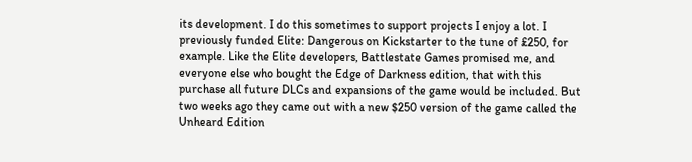its development. I do this sometimes to support projects I enjoy a lot. I previously funded Elite: Dangerous on Kickstarter to the tune of £250, for example. Like the Elite developers, Battlestate Games promised me, and everyone else who bought the Edge of Darkness edition, that with this purchase all future DLCs and expansions of the game would be included. But two weeks ago they came out with a new $250 version of the game called the Unheard Edition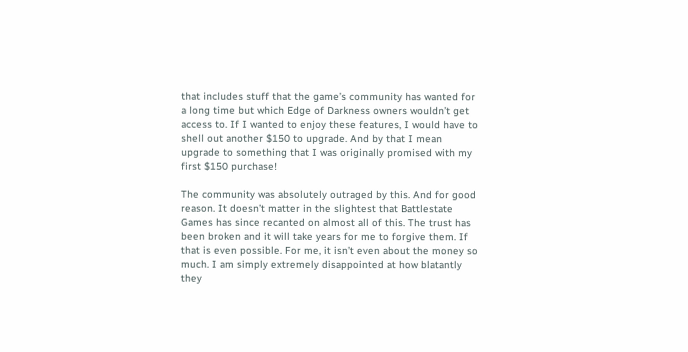that includes stuff that the game’s community has wanted for a long time but which Edge of Darkness owners wouldn’t get access to. If I wanted to enjoy these features, I would have to shell out another $150 to upgrade. And by that I mean upgrade to something that I was originally promised with my first $150 purchase!

The community was absolutely outraged by this. And for good reason. It doesn’t matter in the slightest that Battlestate Games has since recanted on almost all of this. The trust has been broken and it will take years for me to forgive them. If that is even possible. For me, it isn’t even about the money so much. I am simply extremely disappointed at how blatantly they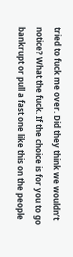tried to fuck me over. Did they think we wouldn’t notice? What the fuck. If the choice is for you to go bankrupt or pull a fast one like this on the people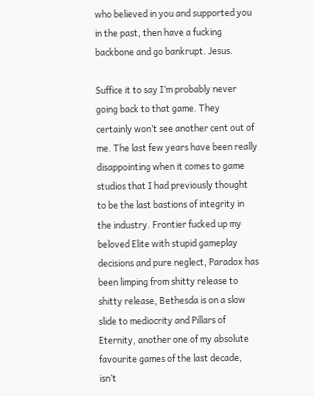who believed in you and supported you in the past, then have a fucking backbone and go bankrupt. Jesus.

Suffice it to say I’m probably never going back to that game. They certainly won’t see another cent out of me. The last few years have been really disappointing when it comes to game studios that I had previously thought to be the last bastions of integrity in the industry. Frontier fucked up my beloved Elite with stupid gameplay decisions and pure neglect, Paradox has been limping from shitty release to shitty release, Bethesda is on a slow slide to mediocrity and Pillars of Eternity, another one of my absolute favourite games of the last decade, isn’t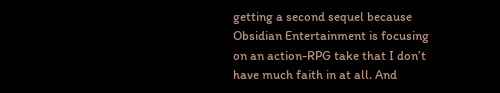getting a second sequel because Obsidian Entertainment is focusing on an action-RPG take that I don’t have much faith in at all. And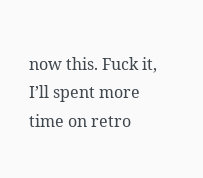now this. Fuck it, I’ll spent more time on retro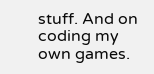stuff. And on coding my own games.